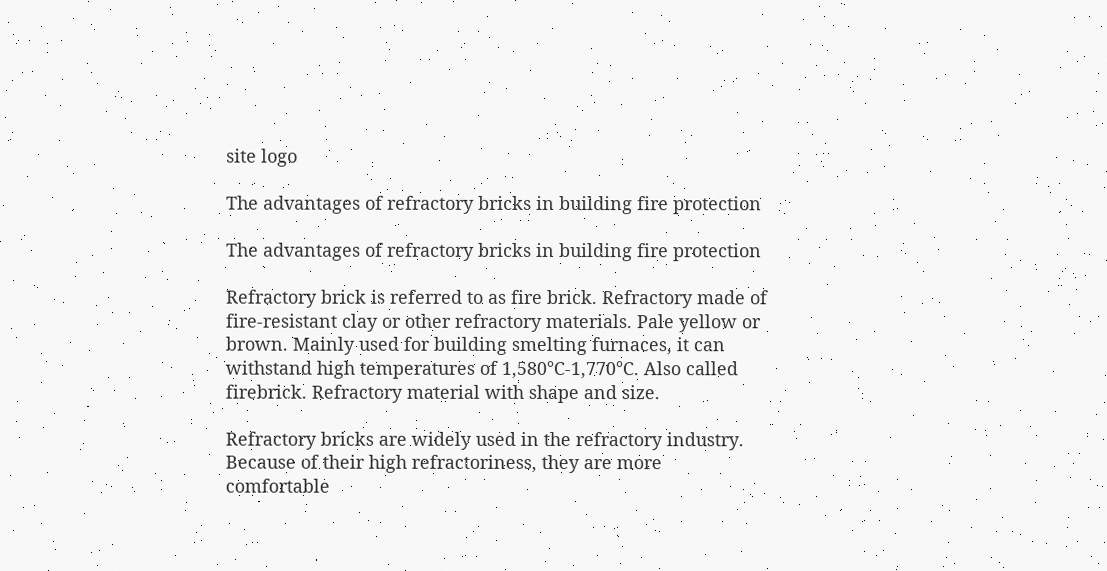site logo

The advantages of refractory bricks in building fire protection

The advantages of refractory bricks in building fire protection

Refractory brick is referred to as fire brick. Refractory made of fire-resistant clay or other refractory materials. Pale yellow or brown. Mainly used for building smelting furnaces, it can withstand high temperatures of 1,580℃-1,770℃. Also called firebrick. Refractory material with shape and size.

Refractory bricks are widely used in the refractory industry. Because of their high refractoriness, they are more comfortable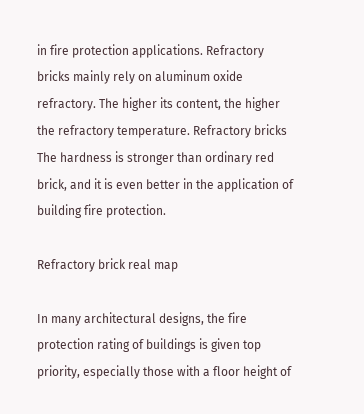in fire protection applications. Refractory bricks mainly rely on aluminum oxide refractory. The higher its content, the higher the refractory temperature. Refractory bricks The hardness is stronger than ordinary red brick, and it is even better in the application of building fire protection.

Refractory brick real map

In many architectural designs, the fire protection rating of buildings is given top priority, especially those with a floor height of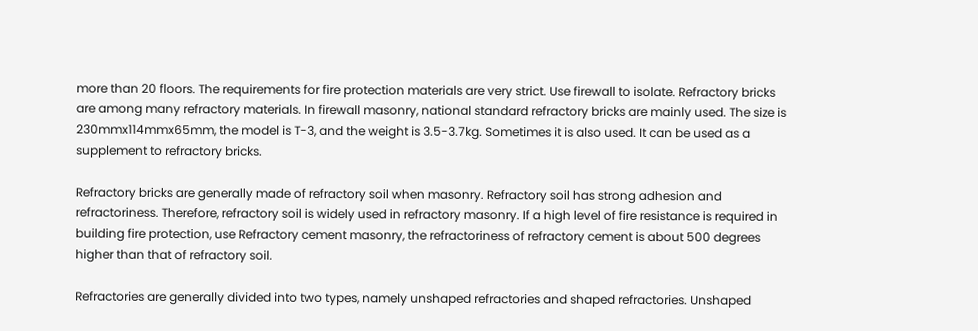more than 20 floors. The requirements for fire protection materials are very strict. Use firewall to isolate. Refractory bricks are among many refractory materials. In firewall masonry, national standard refractory bricks are mainly used. The size is 230mmx114mmx65mm, the model is T-3, and the weight is 3.5-3.7kg. Sometimes it is also used. It can be used as a supplement to refractory bricks.

Refractory bricks are generally made of refractory soil when masonry. Refractory soil has strong adhesion and refractoriness. Therefore, refractory soil is widely used in refractory masonry. If a high level of fire resistance is required in building fire protection, use Refractory cement masonry, the refractoriness of refractory cement is about 500 degrees higher than that of refractory soil.

Refractories are generally divided into two types, namely unshaped refractories and shaped refractories. Unshaped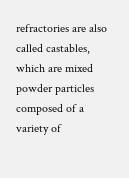refractories are also called castables, which are mixed powder particles composed of a variety of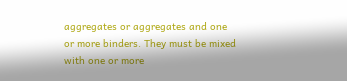aggregates or aggregates and one or more binders. They must be mixed with one or more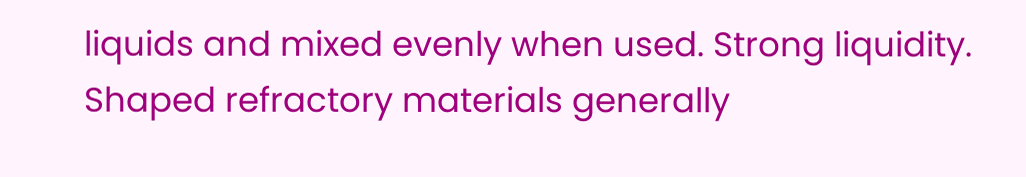liquids and mixed evenly when used. Strong liquidity. Shaped refractory materials generally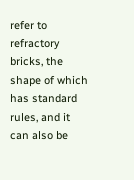refer to refractory bricks, the shape of which has standard rules, and it can also be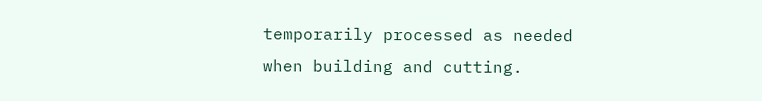temporarily processed as needed when building and cutting.